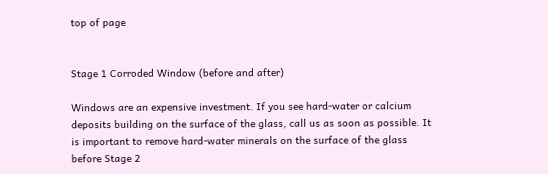top of page


Stage 1 Corroded Window (before and after)

Windows are an expensive investment. If you see hard-water or calcium deposits building on the surface of the glass, call us as soon as possible. It is important to remove hard-water minerals on the surface of the glass before Stage 2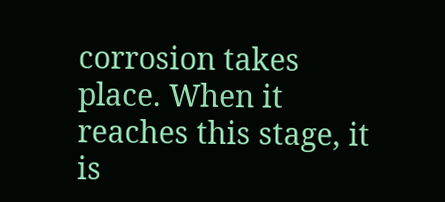corrosion takes place. When it reaches this stage, it is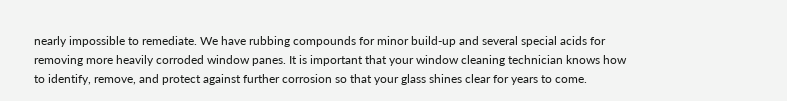nearly impossible to remediate. We have rubbing compounds for minor build-up and several special acids for removing more heavily corroded window panes. It is important that your window cleaning technician knows how to identify, remove, and protect against further corrosion so that your glass shines clear for years to come.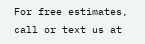For free estimates, call or text us at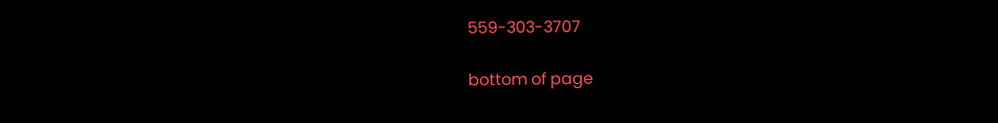559-303-3707

bottom of page